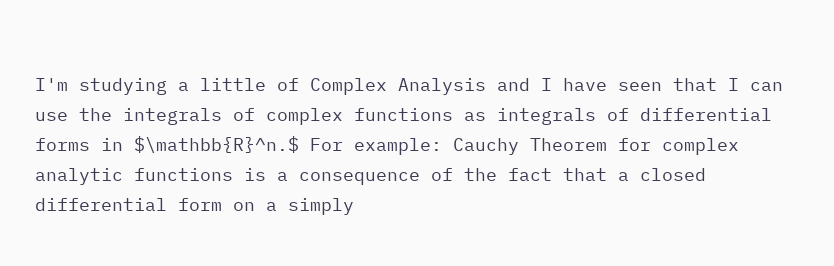I'm studying a little of Complex Analysis and I have seen that I can use the integrals of complex functions as integrals of differential forms in $\mathbb{R}^n.$ For example: Cauchy Theorem for complex analytic functions is a consequence of the fact that a closed differential form on a simply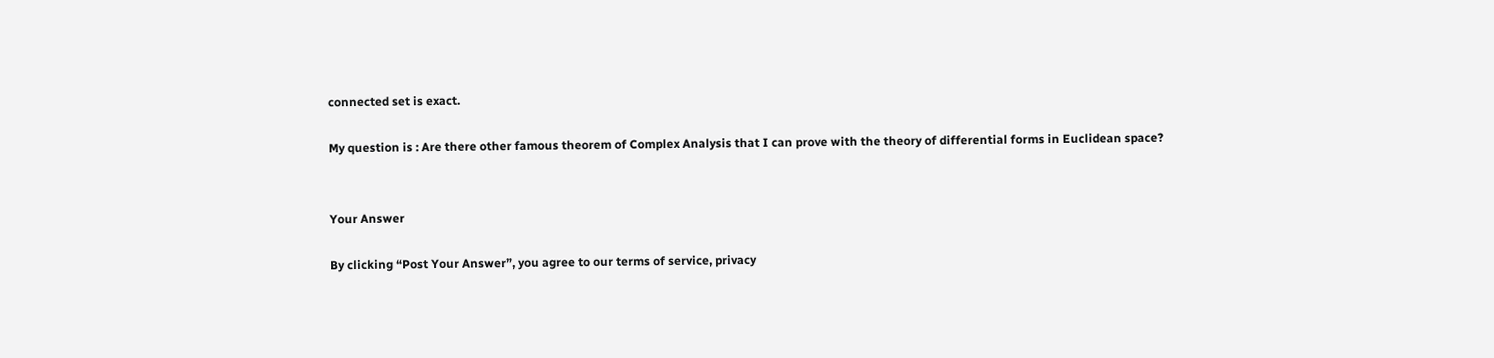connected set is exact.

My question is : Are there other famous theorem of Complex Analysis that I can prove with the theory of differential forms in Euclidean space?


Your Answer

By clicking “Post Your Answer”, you agree to our terms of service, privacy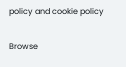policy and cookie policy

Browse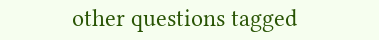other questions tagged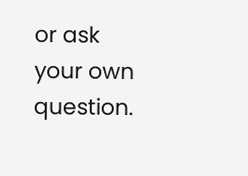or ask your own question.